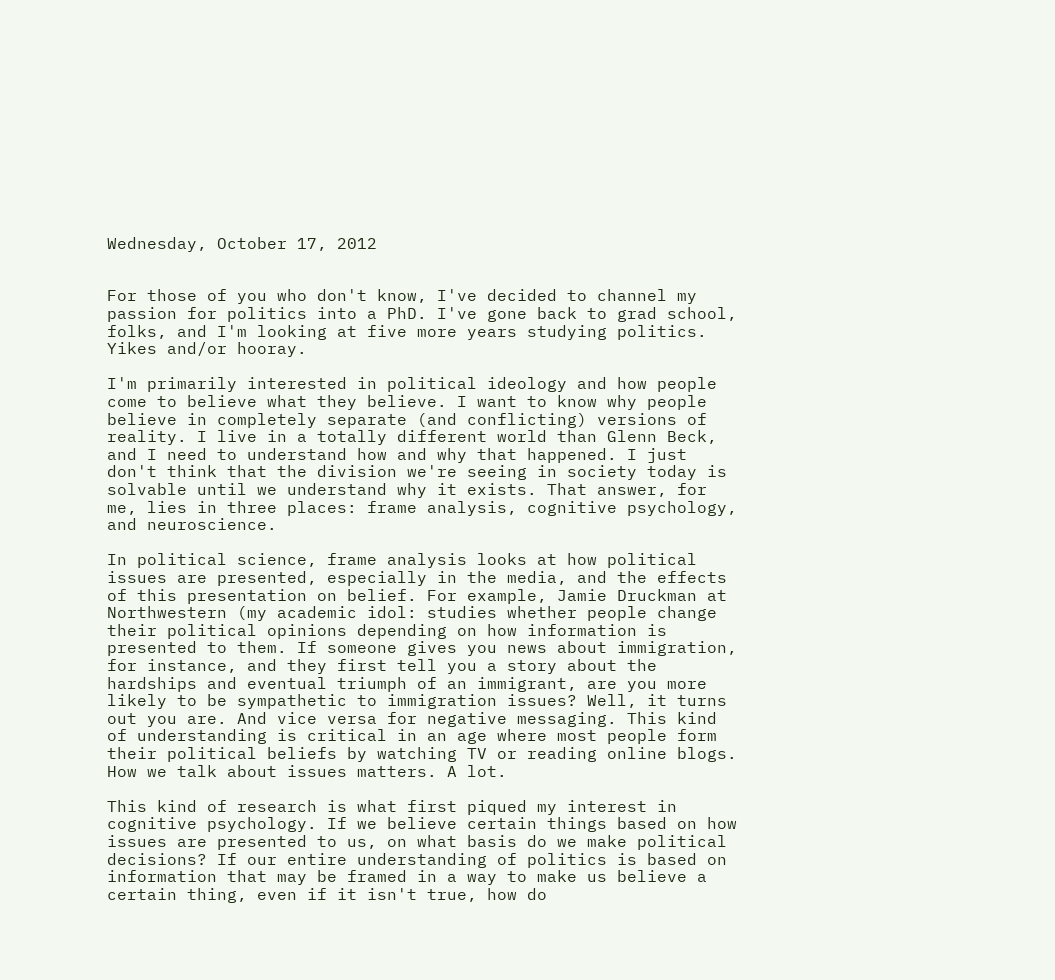Wednesday, October 17, 2012


For those of you who don't know, I've decided to channel my passion for politics into a PhD. I've gone back to grad school, folks, and I'm looking at five more years studying politics. Yikes and/or hooray.

I'm primarily interested in political ideology and how people come to believe what they believe. I want to know why people believe in completely separate (and conflicting) versions of reality. I live in a totally different world than Glenn Beck, and I need to understand how and why that happened. I just don't think that the division we're seeing in society today is solvable until we understand why it exists. That answer, for me, lies in three places: frame analysis, cognitive psychology, and neuroscience.

In political science, frame analysis looks at how political issues are presented, especially in the media, and the effects of this presentation on belief. For example, Jamie Druckman at Northwestern (my academic idol: studies whether people change their political opinions depending on how information is presented to them. If someone gives you news about immigration, for instance, and they first tell you a story about the hardships and eventual triumph of an immigrant, are you more likely to be sympathetic to immigration issues? Well, it turns out you are. And vice versa for negative messaging. This kind of understanding is critical in an age where most people form their political beliefs by watching TV or reading online blogs. How we talk about issues matters. A lot.

This kind of research is what first piqued my interest in cognitive psychology. If we believe certain things based on how issues are presented to us, on what basis do we make political decisions? If our entire understanding of politics is based on information that may be framed in a way to make us believe a certain thing, even if it isn't true, how do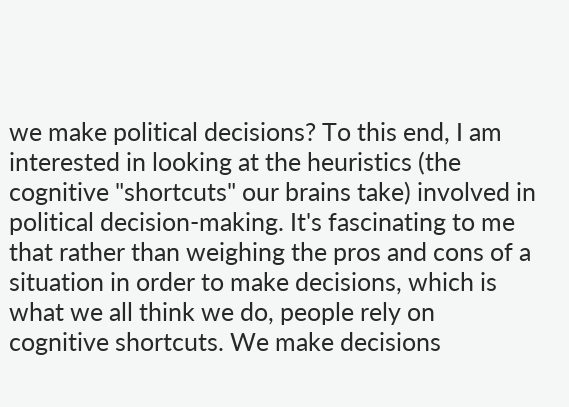we make political decisions? To this end, I am interested in looking at the heuristics (the cognitive "shortcuts" our brains take) involved in political decision-making. It's fascinating to me that rather than weighing the pros and cons of a situation in order to make decisions, which is what we all think we do, people rely on cognitive shortcuts. We make decisions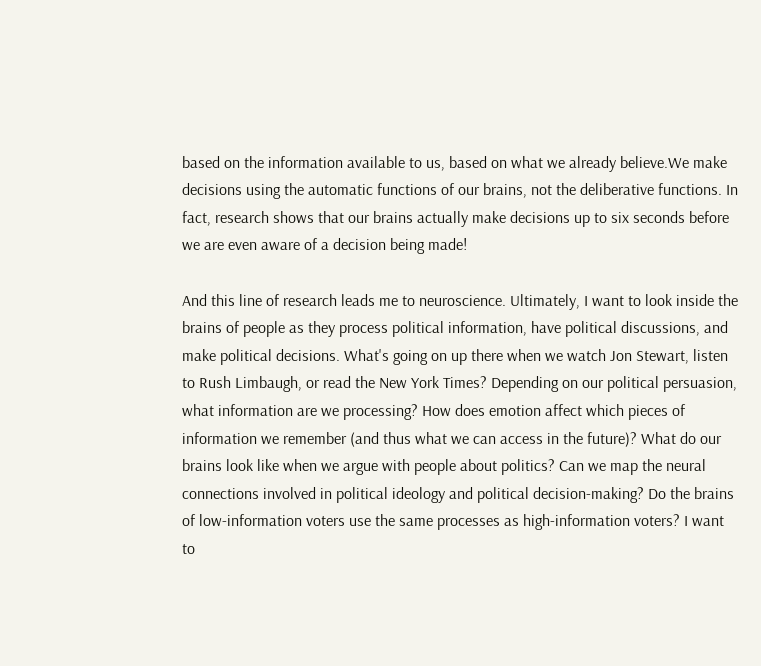based on the information available to us, based on what we already believe.We make decisions using the automatic functions of our brains, not the deliberative functions. In fact, research shows that our brains actually make decisions up to six seconds before we are even aware of a decision being made!

And this line of research leads me to neuroscience. Ultimately, I want to look inside the brains of people as they process political information, have political discussions, and make political decisions. What's going on up there when we watch Jon Stewart, listen to Rush Limbaugh, or read the New York Times? Depending on our political persuasion, what information are we processing? How does emotion affect which pieces of information we remember (and thus what we can access in the future)? What do our brains look like when we argue with people about politics? Can we map the neural connections involved in political ideology and political decision-making? Do the brains of low-information voters use the same processes as high-information voters? I want to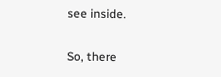see inside.

So, there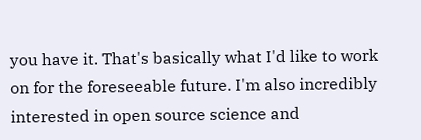you have it. That's basically what I'd like to work on for the foreseeable future. I'm also incredibly interested in open source science and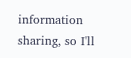information sharing, so I'll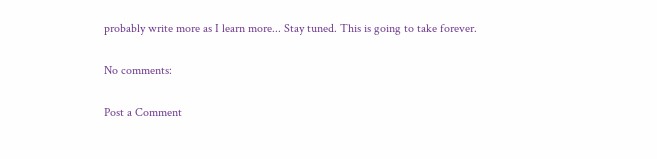probably write more as I learn more... Stay tuned. This is going to take forever.

No comments:

Post a Comment